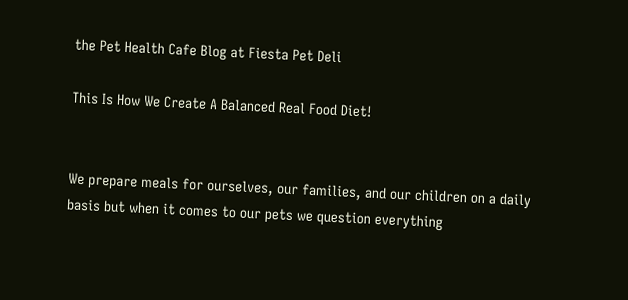the Pet Health Cafe Blog at Fiesta Pet Deli

This Is How We Create A Balanced Real Food Diet!


We prepare meals for ourselves, our families, and our children on a daily basis but when it comes to our pets we question everything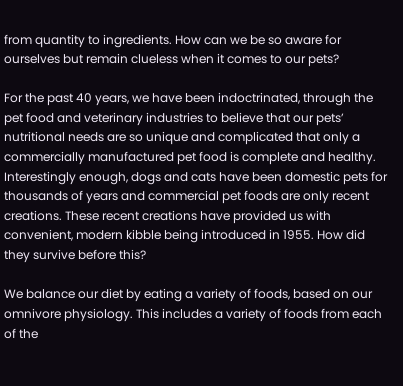from quantity to ingredients. How can we be so aware for ourselves but remain clueless when it comes to our pets?

For the past 40 years, we have been indoctrinated, through the pet food and veterinary industries to believe that our pets’ nutritional needs are so unique and complicated that only a commercially manufactured pet food is complete and healthy. Interestingly enough, dogs and cats have been domestic pets for thousands of years and commercial pet foods are only recent creations. These recent creations have provided us with convenient, modern kibble being introduced in 1955. How did they survive before this?

We balance our diet by eating a variety of foods, based on our omnivore physiology. This includes a variety of foods from each of the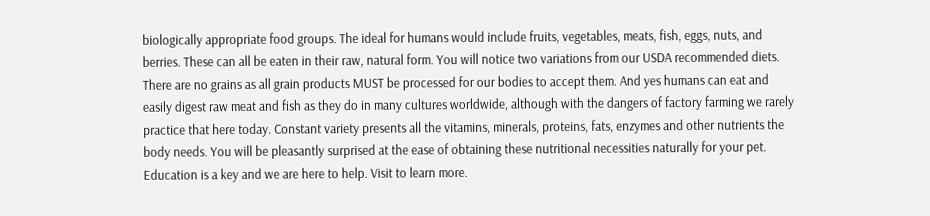biologically appropriate food groups. The ideal for humans would include fruits, vegetables, meats, fish, eggs, nuts, and berries. These can all be eaten in their raw, natural form. You will notice two variations from our USDA recommended diets. There are no grains as all grain products MUST be processed for our bodies to accept them. And yes humans can eat and easily digest raw meat and fish as they do in many cultures worldwide, although with the dangers of factory farming we rarely practice that here today. Constant variety presents all the vitamins, minerals, proteins, fats, enzymes and other nutrients the body needs. You will be pleasantly surprised at the ease of obtaining these nutritional necessities naturally for your pet. Education is a key and we are here to help. Visit to learn more.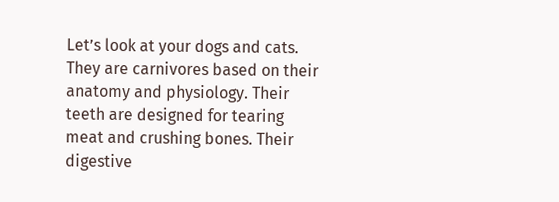Let’s look at your dogs and cats. They are carnivores based on their anatomy and physiology. Their teeth are designed for tearing meat and crushing bones. Their digestive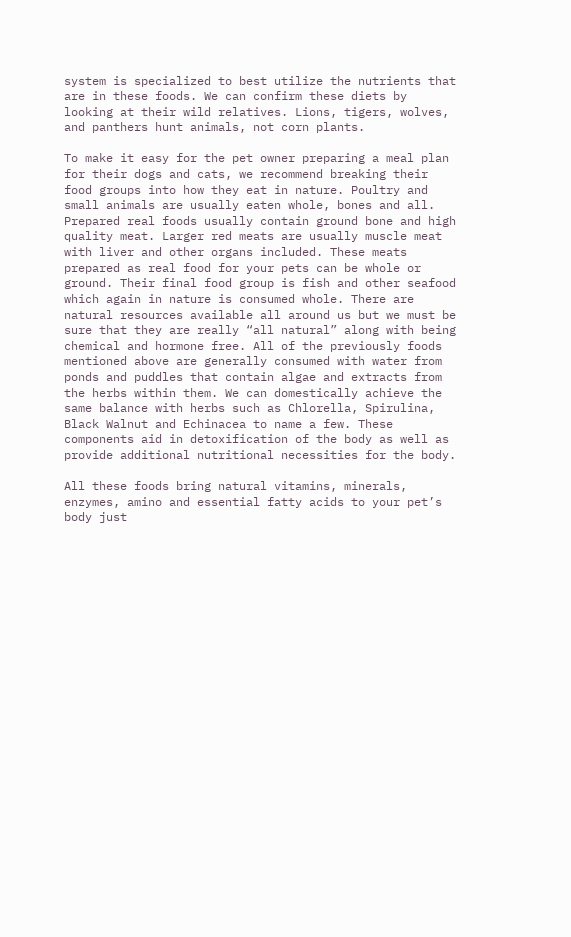system is specialized to best utilize the nutrients that are in these foods. We can confirm these diets by looking at their wild relatives. Lions, tigers, wolves, and panthers hunt animals, not corn plants.

To make it easy for the pet owner preparing a meal plan for their dogs and cats, we recommend breaking their food groups into how they eat in nature. Poultry and small animals are usually eaten whole, bones and all. Prepared real foods usually contain ground bone and high quality meat. Larger red meats are usually muscle meat with liver and other organs included. These meats prepared as real food for your pets can be whole or ground. Their final food group is fish and other seafood which again in nature is consumed whole. There are natural resources available all around us but we must be sure that they are really “all natural” along with being chemical and hormone free. All of the previously foods mentioned above are generally consumed with water from ponds and puddles that contain algae and extracts from the herbs within them. We can domestically achieve the same balance with herbs such as Chlorella, Spirulina, Black Walnut and Echinacea to name a few. These components aid in detoxification of the body as well as provide additional nutritional necessities for the body.

All these foods bring natural vitamins, minerals, enzymes, amino and essential fatty acids to your pet’s body just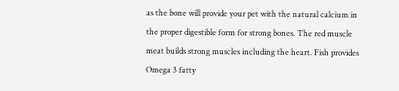as the bone will provide your pet with the natural calcium in the proper digestible form for strong bones. The red muscle meat builds strong muscles including the heart. Fish provides Omega 3 fatty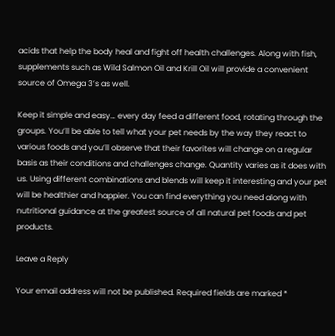acids that help the body heal and fight off health challenges. Along with fish, supplements such as Wild Salmon Oil and Krill Oil will provide a convenient source of Omega 3’s as well.

Keep it simple and easy… every day feed a different food, rotating through the groups. You’ll be able to tell what your pet needs by the way they react to various foods and you’ll observe that their favorites will change on a regular basis as their conditions and challenges change. Quantity varies as it does with us. Using different combinations and blends will keep it interesting and your pet will be healthier and happier. You can find everything you need along with nutritional guidance at the greatest source of all natural pet foods and pet products.

Leave a Reply

Your email address will not be published. Required fields are marked *